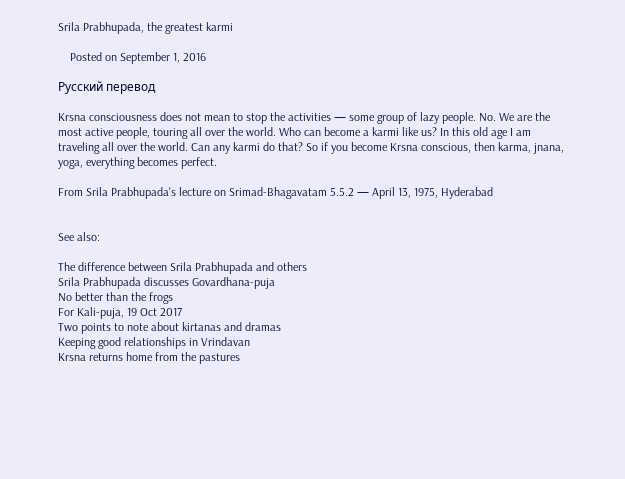Srila Prabhupada, the greatest karmi

    Posted on September 1, 2016

Русский перевод

Krsna consciousness does not mean to stop the activities — some group of lazy people. No. We are the most active people, touring all over the world. Who can become a karmi like us? In this old age I am traveling all over the world. Can any karmi do that? So if you become Krsna conscious, then karma, jnana, yoga, everything becomes perfect.

From Srila Prabhupada's lecture on Srimad-Bhagavatam 5.5.2 — April 13, 1975, Hyderabad


See also:

The difference between Srila Prabhupada and others
Srila Prabhupada discusses Govardhana-puja
No better than the frogs
For Kali-puja, 19 Oct 2017
Two points to note about kirtanas and dramas
Keeping good relationships in Vrindavan
Krsna returns home from the pastures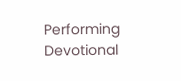Performing Devotional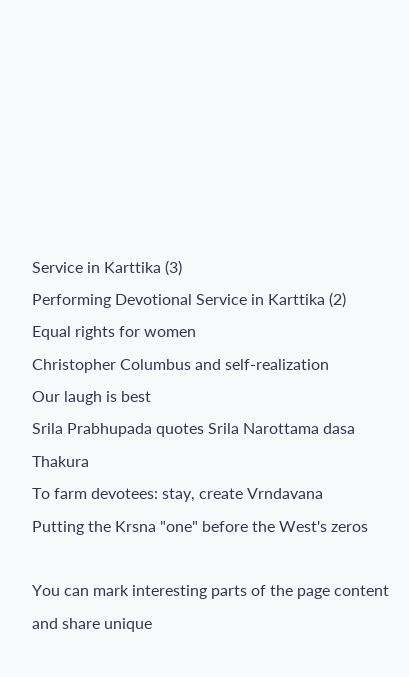Service in Karttika (3)
Performing Devotional Service in Karttika (2)
Equal rights for women
Christopher Columbus and self-realization
Our laugh is best
Srila Prabhupada quotes Srila Narottama dasa Thakura
To farm devotees: stay, create Vrndavana
Putting the Krsna "one" before the West's zeros

You can mark interesting parts of the page content and share unique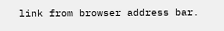link from browser address bar.